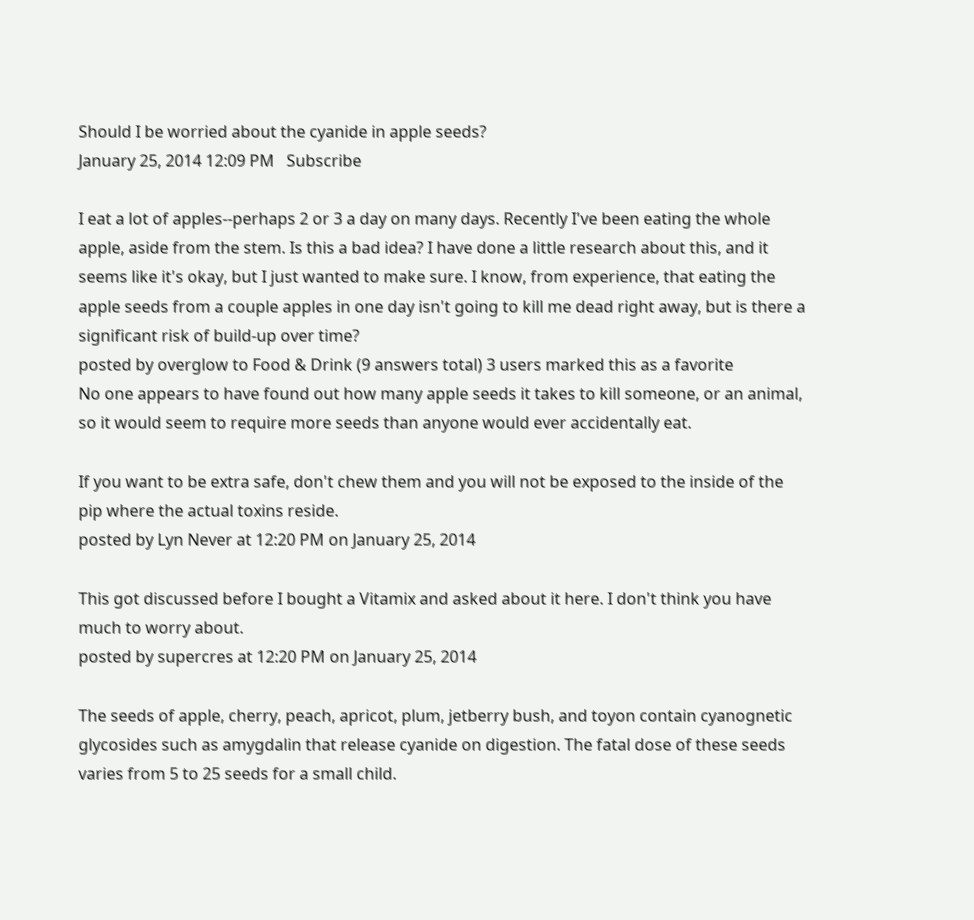Should I be worried about the cyanide in apple seeds?
January 25, 2014 12:09 PM   Subscribe

I eat a lot of apples--perhaps 2 or 3 a day on many days. Recently I've been eating the whole apple, aside from the stem. Is this a bad idea? I have done a little research about this, and it seems like it's okay, but I just wanted to make sure. I know, from experience, that eating the apple seeds from a couple apples in one day isn't going to kill me dead right away, but is there a significant risk of build-up over time?
posted by overglow to Food & Drink (9 answers total) 3 users marked this as a favorite
No one appears to have found out how many apple seeds it takes to kill someone, or an animal, so it would seem to require more seeds than anyone would ever accidentally eat.

If you want to be extra safe, don't chew them and you will not be exposed to the inside of the pip where the actual toxins reside.
posted by Lyn Never at 12:20 PM on January 25, 2014

This got discussed before I bought a Vitamix and asked about it here. I don't think you have much to worry about.
posted by supercres at 12:20 PM on January 25, 2014

The seeds of apple, cherry, peach, apricot, plum, jetberry bush, and toyon contain cyanognetic glycosides such as amygdalin that release cyanide on digestion. The fatal dose of these seeds varies from 5 to 25 seeds for a small child.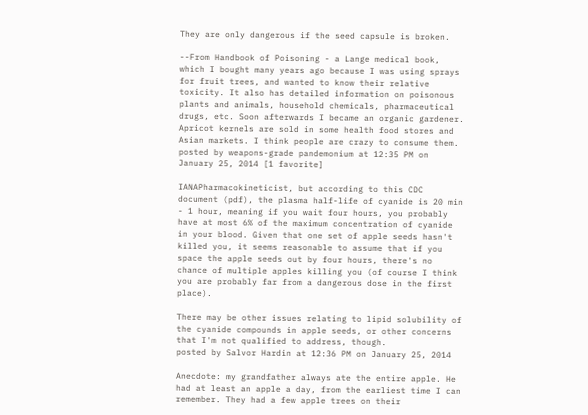They are only dangerous if the seed capsule is broken.

--From Handbook of Poisoning - a Lange medical book, which I bought many years ago because I was using sprays for fruit trees, and wanted to know their relative toxicity. It also has detailed information on poisonous plants and animals, household chemicals, pharmaceutical drugs, etc. Soon afterwards I became an organic gardener. Apricot kernels are sold in some health food stores and Asian markets. I think people are crazy to consume them.
posted by weapons-grade pandemonium at 12:35 PM on January 25, 2014 [1 favorite]

IANAPharmacokineticist, but according to this CDC document (pdf), the plasma half-life of cyanide is 20 min - 1 hour, meaning if you wait four hours, you probably have at most 6% of the maximum concentration of cyanide in your blood. Given that one set of apple seeds hasn't killed you, it seems reasonable to assume that if you space the apple seeds out by four hours, there's no chance of multiple apples killing you (of course I think you are probably far from a dangerous dose in the first place).

There may be other issues relating to lipid solubility of the cyanide compounds in apple seeds, or other concerns that I'm not qualified to address, though.
posted by Salvor Hardin at 12:36 PM on January 25, 2014

Anecdote: my grandfather always ate the entire apple. He had at least an apple a day, from the earliest time I can remember. They had a few apple trees on their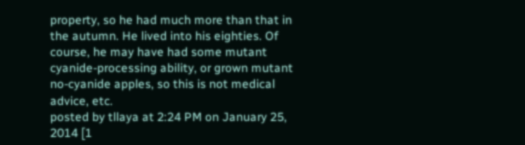property, so he had much more than that in the autumn. He lived into his eighties. Of course, he may have had some mutant cyanide-processing ability, or grown mutant no-cyanide apples, so this is not medical advice, etc.
posted by tllaya at 2:24 PM on January 25, 2014 [1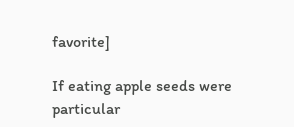favorite]

If eating apple seeds were particular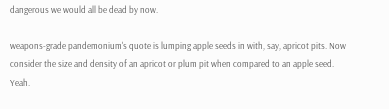dangerous we would all be dead by now.

weapons-grade pandemonium's quote is lumping apple seeds in with, say, apricot pits. Now consider the size and density of an apricot or plum pit when compared to an apple seed. Yeah.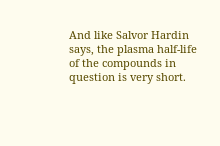And like Salvor Hardin says, the plasma half-life of the compounds in question is very short.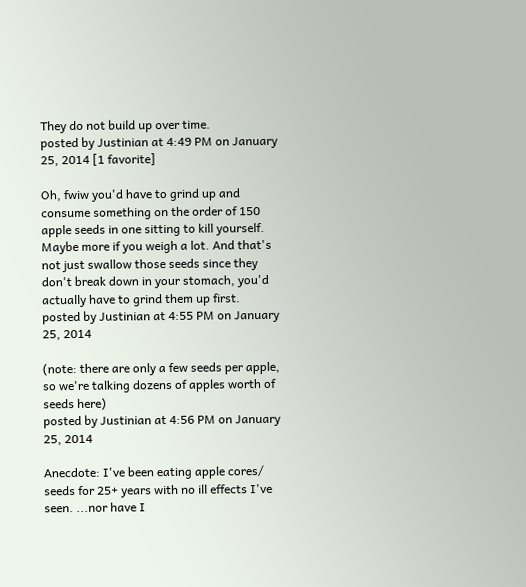They do not build up over time.
posted by Justinian at 4:49 PM on January 25, 2014 [1 favorite]

Oh, fwiw you'd have to grind up and consume something on the order of 150 apple seeds in one sitting to kill yourself. Maybe more if you weigh a lot. And that's not just swallow those seeds since they don't break down in your stomach, you'd actually have to grind them up first.
posted by Justinian at 4:55 PM on January 25, 2014

(note: there are only a few seeds per apple, so we're talking dozens of apples worth of seeds here)
posted by Justinian at 4:56 PM on January 25, 2014

Anecdote: I've been eating apple cores/ seeds for 25+ years with no ill effects I've seen. ...nor have I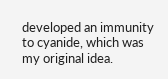developed an immunity to cyanide, which was my original idea.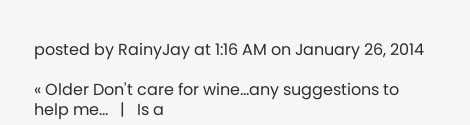posted by RainyJay at 1:16 AM on January 26, 2014

« Older Don't care for wine...any suggestions to help me...   |   Is a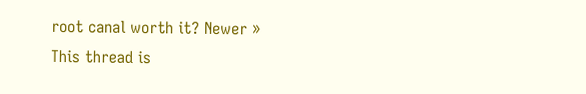root canal worth it? Newer »
This thread is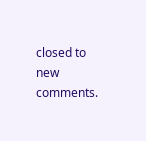closed to new comments.